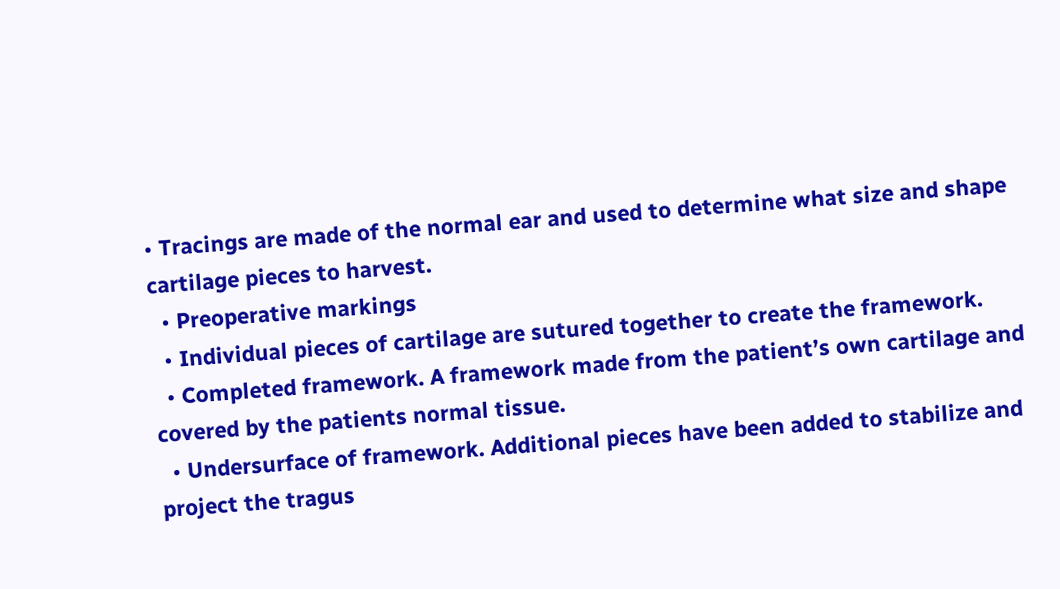• Tracings are made of the normal ear and used to determine what size and shape cartilage pieces to harvest.
  • Preoperative markings
  • Individual pieces of cartilage are sutured together to create the framework.
  • Completed framework. A framework made from the patient’s own cartilage and covered by the patients normal tissue.
  • Undersurface of framework. Additional pieces have been added to stabilize and project the tragus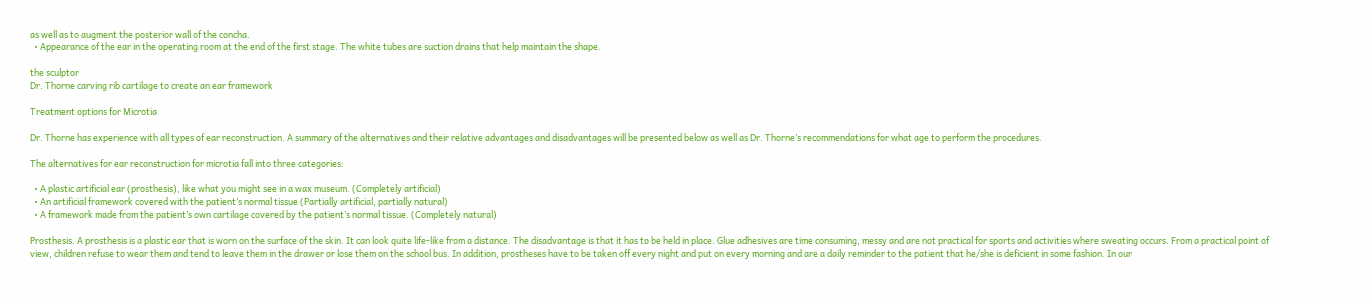as well as to augment the posterior wall of the concha.
  • Appearance of the ear in the operating room at the end of the first stage. The white tubes are suction drains that help maintain the shape.

the sculptor
Dr. Thorne carving rib cartilage to create an ear framework

Treatment options for Microtia

Dr. Thorne has experience with all types of ear reconstruction. A summary of the alternatives and their relative advantages and disadvantages will be presented below as well as Dr. Thorne’s recommendations for what age to perform the procedures.

The alternatives for ear reconstruction for microtia fall into three categories:

  • A plastic artificial ear (prosthesis), like what you might see in a wax museum. (Completely artificial)
  • An artificial framework covered with the patient’s normal tissue (Partially artificial, partially natural)
  • A framework made from the patient’s own cartilage covered by the patient’s normal tissue. (Completely natural)

Prosthesis. A prosthesis is a plastic ear that is worn on the surface of the skin. It can look quite life-like from a distance. The disadvantage is that it has to be held in place. Glue adhesives are time consuming, messy and are not practical for sports and activities where sweating occurs. From a practical point of view, children refuse to wear them and tend to leave them in the drawer or lose them on the school bus. In addition, prostheses have to be taken off every night and put on every morning and are a daily reminder to the patient that he/she is deficient in some fashion. In our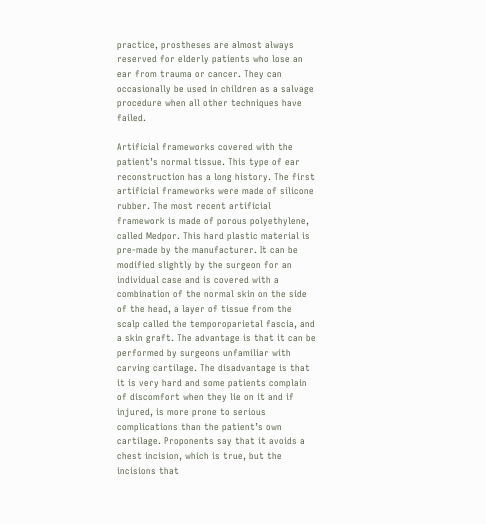practice, prostheses are almost always reserved for elderly patients who lose an ear from trauma or cancer. They can occasionally be used in children as a salvage procedure when all other techniques have failed.

Artificial frameworks covered with the patient’s normal tissue. This type of ear reconstruction has a long history. The first artificial frameworks were made of silicone rubber. The most recent artificial framework is made of porous polyethylene, called Medpor. This hard plastic material is pre-made by the manufacturer. It can be modified slightly by the surgeon for an individual case and is covered with a combination of the normal skin on the side of the head, a layer of tissue from the scalp called the temporoparietal fascia, and a skin graft. The advantage is that it can be performed by surgeons unfamiliar with carving cartilage. The disadvantage is that it is very hard and some patients complain of discomfort when they lie on it and if injured, is more prone to serious complications than the patient’s own cartilage. Proponents say that it avoids a chest incision, which is true, but the incisions that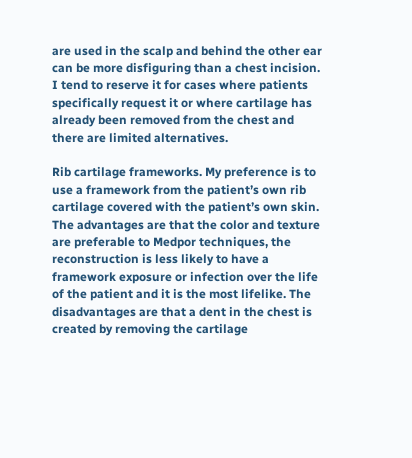are used in the scalp and behind the other ear can be more disfiguring than a chest incision. I tend to reserve it for cases where patients specifically request it or where cartilage has already been removed from the chest and there are limited alternatives.

Rib cartilage frameworks. My preference is to use a framework from the patient’s own rib cartilage covered with the patient’s own skin. The advantages are that the color and texture are preferable to Medpor techniques, the reconstruction is less likely to have a framework exposure or infection over the life of the patient and it is the most lifelike. The disadvantages are that a dent in the chest is created by removing the cartilage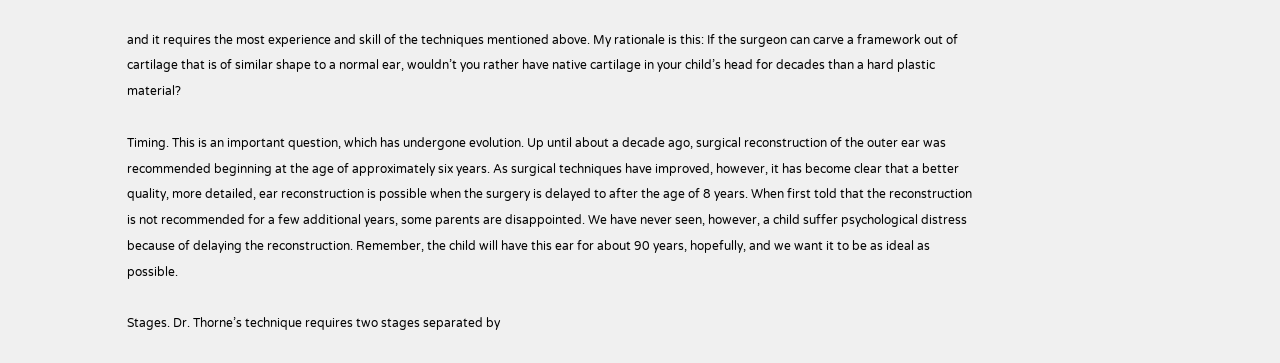and it requires the most experience and skill of the techniques mentioned above. My rationale is this: If the surgeon can carve a framework out of cartilage that is of similar shape to a normal ear, wouldn’t you rather have native cartilage in your child’s head for decades than a hard plastic material?

Timing. This is an important question, which has undergone evolution. Up until about a decade ago, surgical reconstruction of the outer ear was recommended beginning at the age of approximately six years. As surgical techniques have improved, however, it has become clear that a better quality, more detailed, ear reconstruction is possible when the surgery is delayed to after the age of 8 years. When first told that the reconstruction is not recommended for a few additional years, some parents are disappointed. We have never seen, however, a child suffer psychological distress because of delaying the reconstruction. Remember, the child will have this ear for about 90 years, hopefully, and we want it to be as ideal as possible.

Stages. Dr. Thorne’s technique requires two stages separated by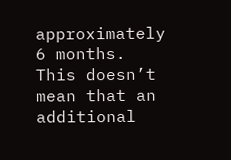approximately 6 months. This doesn’t mean that an additional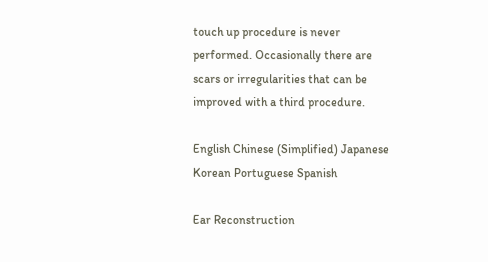touch up procedure is never performed. Occasionally there are scars or irregularities that can be improved with a third procedure.

English Chinese (Simplified) Japanese Korean Portuguese Spanish

Ear Reconstruction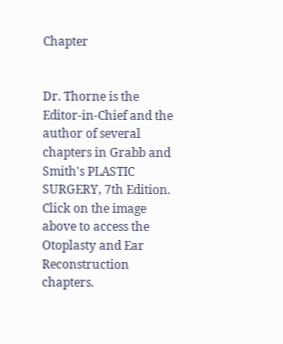Chapter


Dr. Thorne is the Editor-in-Chief and the author of several chapters in Grabb and Smith's PLASTIC SURGERY, 7th Edition. Click on the image above to access the Otoplasty and Ear Reconstruction chapters.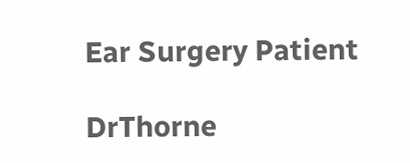Ear Surgery Patient

DrThorne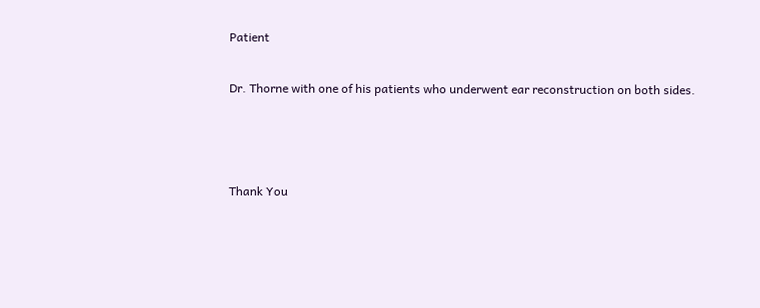Patient

Dr. Thorne with one of his patients who underwent ear reconstruction on both sides.



Thank You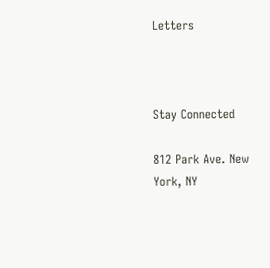Letters



Stay Connected

812 Park Ave. New York, NY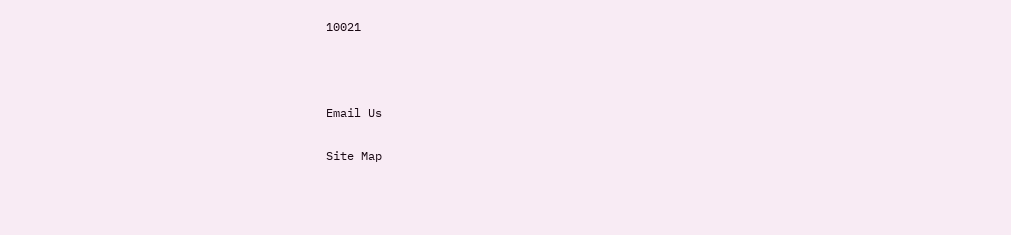10021



Email Us

Site Map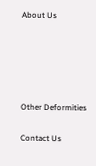About Us





Other Deformities

Contact Us